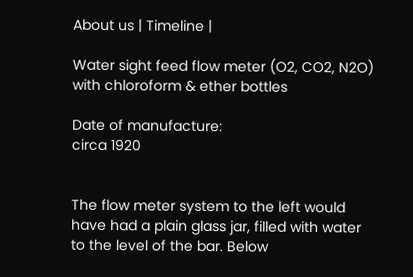About us | Timeline |

Water sight feed flow meter (O2, CO2, N2O) with chloroform & ether bottles

Date of manufacture:
circa 1920


The flow meter system to the left would have had a plain glass jar, filled with water to the level of the bar. Below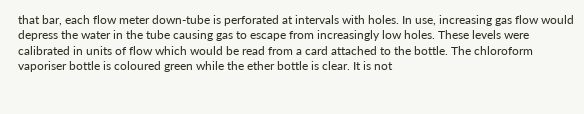that bar, each flow meter down-tube is perforated at intervals with holes. In use, increasing gas flow would depress the water in the tube causing gas to escape from increasingly low holes. These levels were calibrated in units of flow which would be read from a card attached to the bottle. The chloroform vaporiser bottle is coloured green while the ether bottle is clear. It is not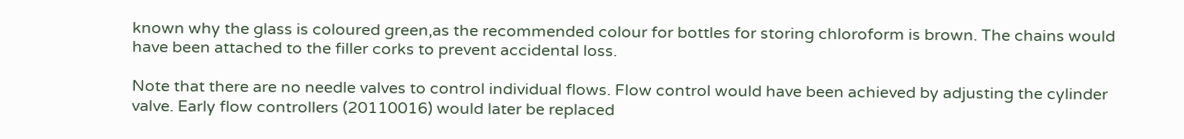known why the glass is coloured green,as the recommended colour for bottles for storing chloroform is brown. The chains would have been attached to the filler corks to prevent accidental loss.

Note that there are no needle valves to control individual flows. Flow control would have been achieved by adjusting the cylinder valve. Early flow controllers (20110016) would later be replaced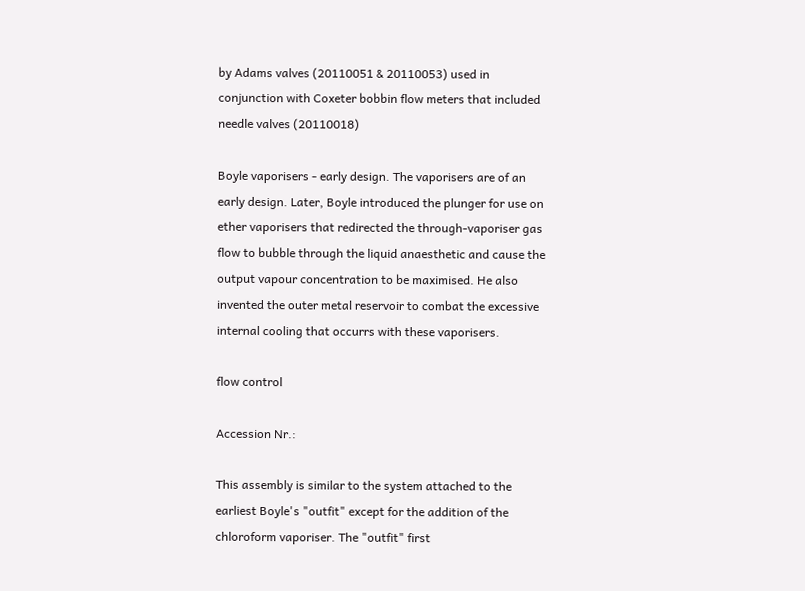by Adams valves (20110051 & 20110053) used in conjunction with Coxeter bobbin flow meters that included needle valves (20110018)

Boyle vaporisers - early design. The vaporisers are of an early design. Later, Boyle introduced the plunger for use on ether vaporisers that redirected the through-vaporiser gas flow to bubble through the liquid anaesthetic and cause the output vapour concentration to be maximised. He also invented the outer metal reservoir to combat the excessive internal cooling that occurrs with these vaporisers.

flow control

Accession Nr.:

This assembly is similar to the system attached to the earliest Boyle's "outfit" except for the addition of the chloroform vaporiser. The "outfit" first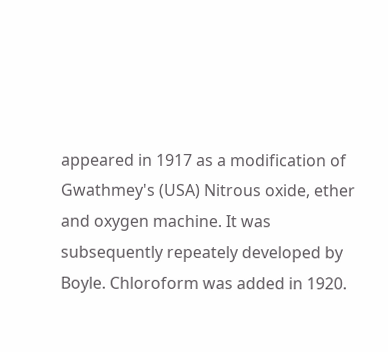appeared in 1917 as a modification of Gwathmey's (USA) Nitrous oxide, ether and oxygen machine. It was subsequently repeately developed by Boyle. Chloroform was added in 1920.